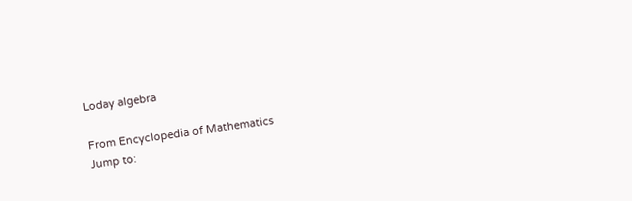Loday algebra

From Encyclopedia of Mathematics
Jump to: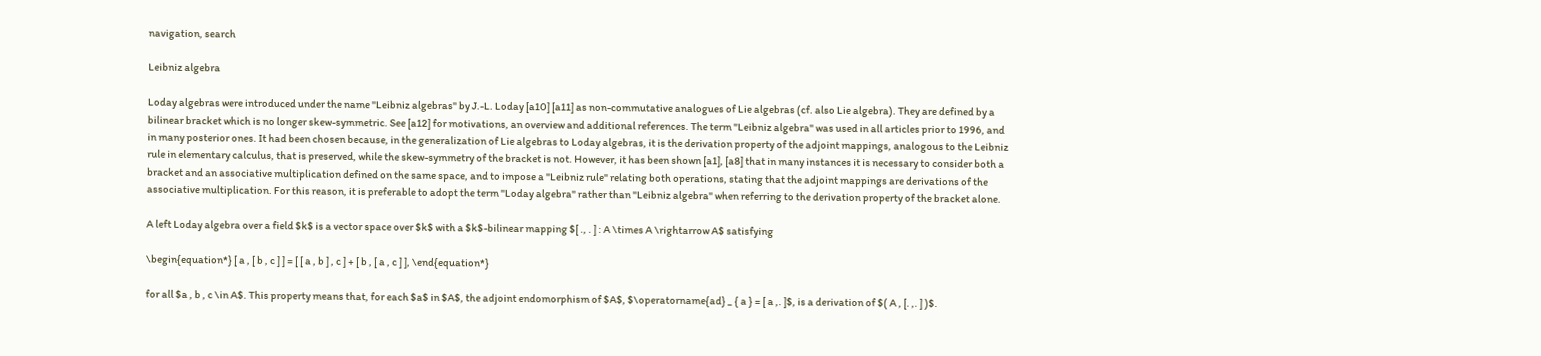navigation, search

Leibniz algebra

Loday algebras were introduced under the name "Leibniz algebras" by J.-L. Loday [a10] [a11] as non-commutative analogues of Lie algebras (cf. also Lie algebra). They are defined by a bilinear bracket which is no longer skew-symmetric. See [a12] for motivations, an overview and additional references. The term "Leibniz algebra" was used in all articles prior to 1996, and in many posterior ones. It had been chosen because, in the generalization of Lie algebras to Loday algebras, it is the derivation property of the adjoint mappings, analogous to the Leibniz rule in elementary calculus, that is preserved, while the skew-symmetry of the bracket is not. However, it has been shown [a1], [a8] that in many instances it is necessary to consider both a bracket and an associative multiplication defined on the same space, and to impose a "Leibniz rule" relating both operations, stating that the adjoint mappings are derivations of the associative multiplication. For this reason, it is preferable to adopt the term "Loday algebra" rather than "Leibniz algebra" when referring to the derivation property of the bracket alone.

A left Loday algebra over a field $k$ is a vector space over $k$ with a $k$-bilinear mapping $[ ., . ] : A \times A \rightarrow A$ satisfying

\begin{equation*} [ a , [ b , c ] ] = [ [ a , b ] , c ] + [ b , [ a , c ] ], \end{equation*}

for all $a , b , c \in A$. This property means that, for each $a$ in $A$, the adjoint endomorphism of $A$, $\operatorname{ad} _ { a } = [ a ,. ]$, is a derivation of $( A , [. ,. ] )$.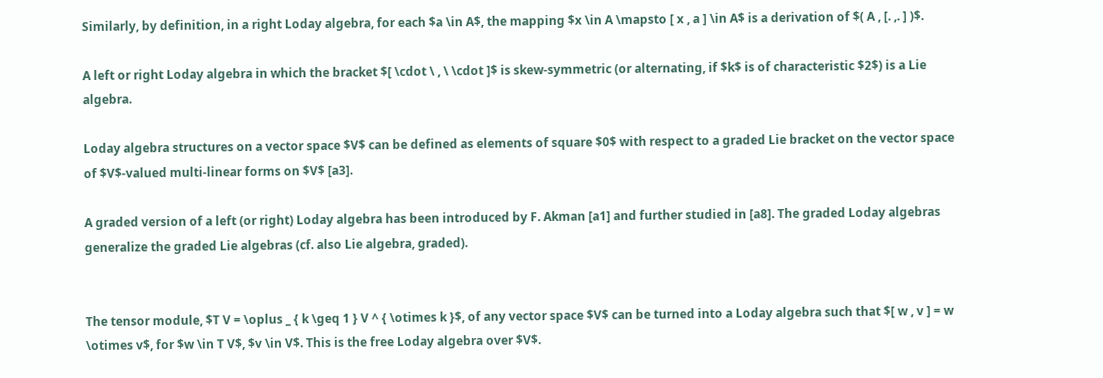Similarly, by definition, in a right Loday algebra, for each $a \in A$, the mapping $x \in A \mapsto [ x , a ] \in A$ is a derivation of $( A , [. ,. ] )$.

A left or right Loday algebra in which the bracket $[ \cdot \ , \ \cdot ]$ is skew-symmetric (or alternating, if $k$ is of characteristic $2$) is a Lie algebra.

Loday algebra structures on a vector space $V$ can be defined as elements of square $0$ with respect to a graded Lie bracket on the vector space of $V$-valued multi-linear forms on $V$ [a3].

A graded version of a left (or right) Loday algebra has been introduced by F. Akman [a1] and further studied in [a8]. The graded Loday algebras generalize the graded Lie algebras (cf. also Lie algebra, graded).


The tensor module, $T V = \oplus _ { k \geq 1 } V ^ { \otimes k }$, of any vector space $V$ can be turned into a Loday algebra such that $[ w , v ] = w \otimes v$, for $w \in T V$, $v \in V$. This is the free Loday algebra over $V$.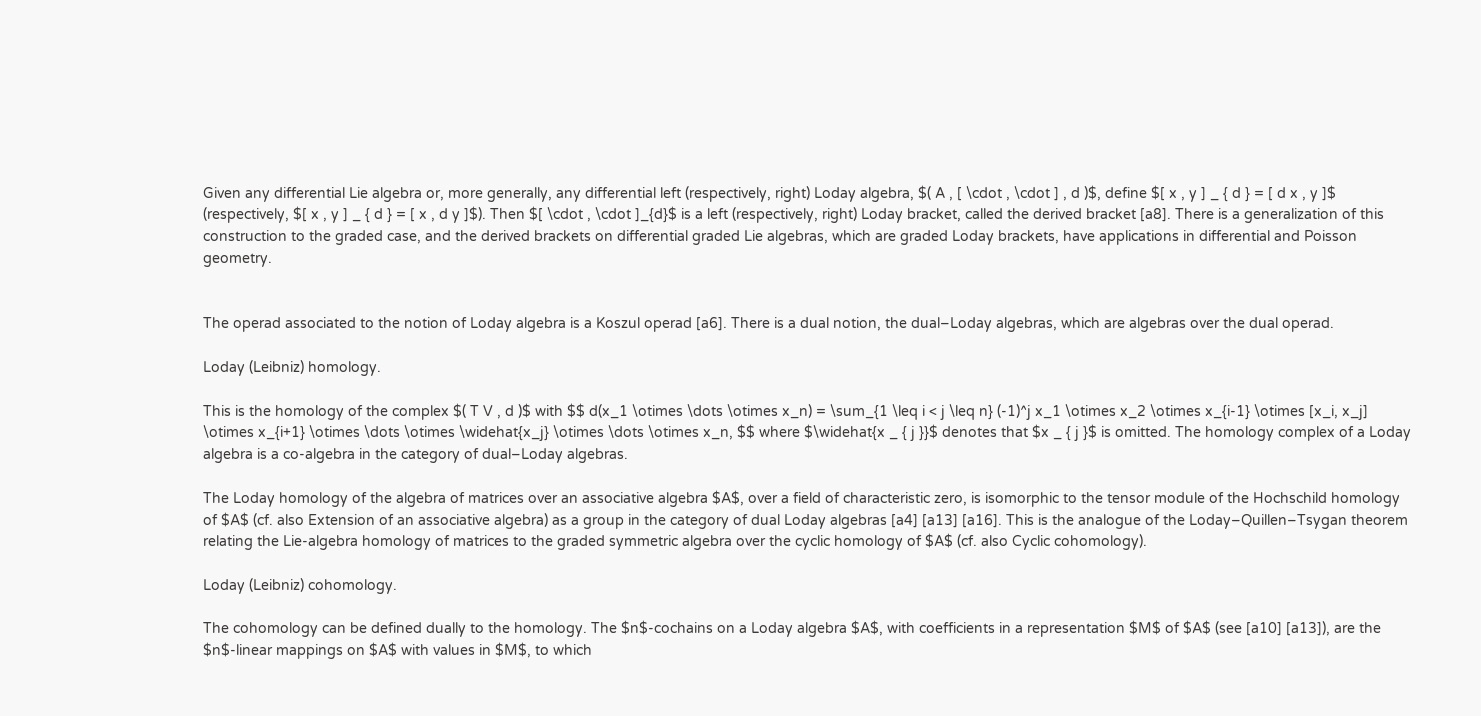Given any differential Lie algebra or, more generally, any differential left (respectively, right) Loday algebra, $( A , [ \cdot , \cdot ] , d )$, define $[ x , y ] _ { d } = [ d x , y ]$ (respectively, $[ x , y ] _ { d } = [ x , d y ]$). Then $[ \cdot , \cdot ]_{d}$ is a left (respectively, right) Loday bracket, called the derived bracket [a8]. There is a generalization of this construction to the graded case, and the derived brackets on differential graded Lie algebras, which are graded Loday brackets, have applications in differential and Poisson geometry.


The operad associated to the notion of Loday algebra is a Koszul operad [a6]. There is a dual notion, the dual–Loday algebras, which are algebras over the dual operad.

Loday (Leibniz) homology.

This is the homology of the complex $( T V , d )$ with $$ d(x_1 \otimes \dots \otimes x_n) = \sum_{1 \leq i < j \leq n} (-1)^j x_1 \otimes x_2 \otimes x_{i-1} \otimes [x_i, x_j] \otimes x_{i+1} \otimes \dots \otimes \widehat{x_j} \otimes \dots \otimes x_n, $$ where $\widehat{x _ { j }}$ denotes that $x _ { j }$ is omitted. The homology complex of a Loday algebra is a co-algebra in the category of dual–Loday algebras.

The Loday homology of the algebra of matrices over an associative algebra $A$, over a field of characteristic zero, is isomorphic to the tensor module of the Hochschild homology of $A$ (cf. also Extension of an associative algebra) as a group in the category of dual Loday algebras [a4] [a13] [a16]. This is the analogue of the Loday–Quillen–Tsygan theorem relating the Lie-algebra homology of matrices to the graded symmetric algebra over the cyclic homology of $A$ (cf. also Cyclic cohomology).

Loday (Leibniz) cohomology.

The cohomology can be defined dually to the homology. The $n$-cochains on a Loday algebra $A$, with coefficients in a representation $M$ of $A$ (see [a10] [a13]), are the $n$-linear mappings on $A$ with values in $M$, to which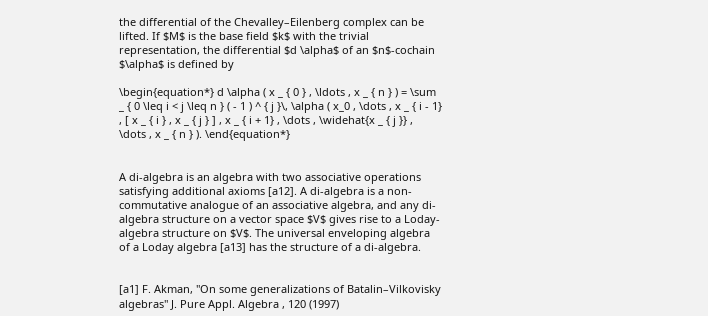the differential of the Chevalley–Eilenberg complex can be lifted. If $M$ is the base field $k$ with the trivial representation, the differential $d \alpha$ of an $n$-cochain $\alpha$ is defined by

\begin{equation*} d \alpha ( x _ { 0 } , \ldots , x _ { n } ) = \sum _ { 0 \leq i < j \leq n } ( - 1 ) ^ { j }\, \alpha ( x_0 , \dots , x _ { i - 1} , [ x _ { i } , x _ { j } ] , x _ { i + 1} , \dots , \widehat{x _ { j }} , \dots , x _ { n } ). \end{equation*}


A di-algebra is an algebra with two associative operations satisfying additional axioms [a12]. A di-algebra is a non-commutative analogue of an associative algebra, and any di-algebra structure on a vector space $V$ gives rise to a Loday-algebra structure on $V$. The universal enveloping algebra of a Loday algebra [a13] has the structure of a di-algebra.


[a1] F. Akman, "On some generalizations of Batalin–Vilkovisky algebras" J. Pure Appl. Algebra , 120 (1997)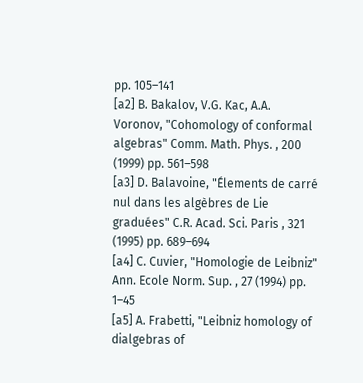pp. 105–141
[a2] B. Bakalov, V.G. Kac, A.A. Voronov, "Cohomology of conformal algebras" Comm. Math. Phys. , 200 (1999) pp. 561–598
[a3] D. Balavoine, "Élements de carré nul dans les algèbres de Lie graduées" C.R. Acad. Sci. Paris , 321 (1995) pp. 689–694
[a4] C. Cuvier, "Homologie de Leibniz" Ann. Ecole Norm. Sup. , 27 (1994) pp. 1–45
[a5] A. Frabetti, "Leibniz homology of dialgebras of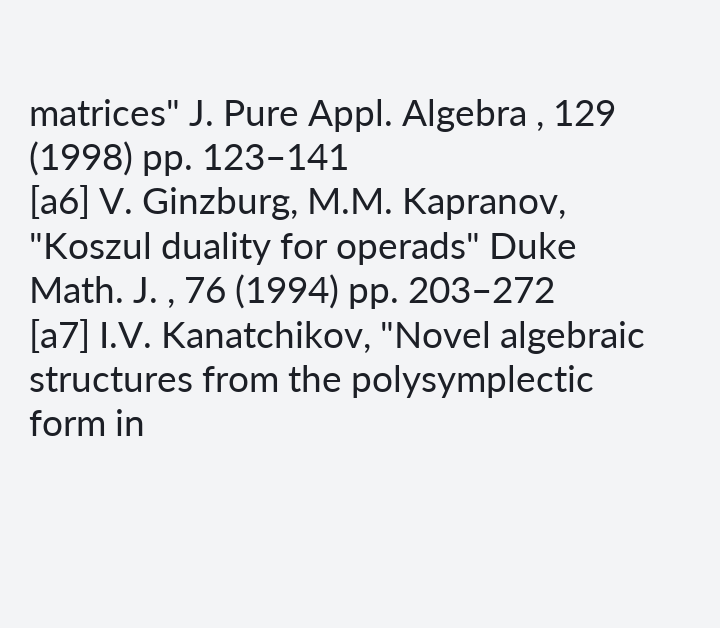matrices" J. Pure Appl. Algebra , 129 (1998) pp. 123–141
[a6] V. Ginzburg, M.M. Kapranov, "Koszul duality for operads" Duke Math. J. , 76 (1994) pp. 203–272
[a7] I.V. Kanatchikov, "Novel algebraic structures from the polysymplectic form in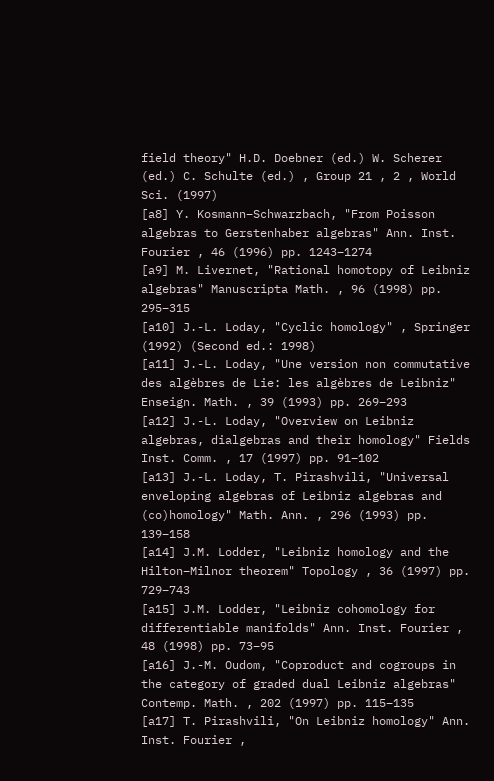field theory" H.D. Doebner (ed.) W. Scherer (ed.) C. Schulte (ed.) , Group 21 , 2 , World Sci. (1997)
[a8] Y. Kosmann–Schwarzbach, "From Poisson algebras to Gerstenhaber algebras" Ann. Inst. Fourier , 46 (1996) pp. 1243–1274
[a9] M. Livernet, "Rational homotopy of Leibniz algebras" Manuscripta Math. , 96 (1998) pp. 295–315
[a10] J.-L. Loday, "Cyclic homology" , Springer (1992) (Second ed.: 1998)
[a11] J.-L. Loday, "Une version non commutative des algèbres de Lie: les algèbres de Leibniz" Enseign. Math. , 39 (1993) pp. 269–293
[a12] J.-L. Loday, "Overview on Leibniz algebras, dialgebras and their homology" Fields Inst. Comm. , 17 (1997) pp. 91–102
[a13] J.-L. Loday, T. Pirashvili, "Universal enveloping algebras of Leibniz algebras and (co)homology" Math. Ann. , 296 (1993) pp. 139–158
[a14] J.M. Lodder, "Leibniz homology and the Hilton–Milnor theorem" Topology , 36 (1997) pp. 729–743
[a15] J.M. Lodder, "Leibniz cohomology for differentiable manifolds" Ann. Inst. Fourier , 48 (1998) pp. 73–95
[a16] J.-M. Oudom, "Coproduct and cogroups in the category of graded dual Leibniz algebras" Contemp. Math. , 202 (1997) pp. 115–135
[a17] T. Pirashvili, "On Leibniz homology" Ann. Inst. Fourier ,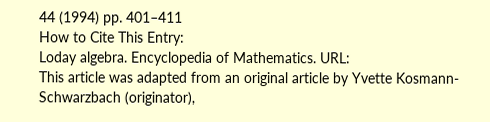44 (1994) pp. 401–411
How to Cite This Entry:
Loday algebra. Encyclopedia of Mathematics. URL:
This article was adapted from an original article by Yvette Kosmann-Schwarzbach (originator),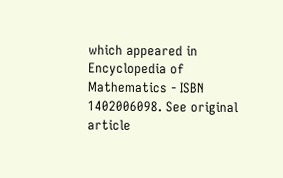which appeared in Encyclopedia of Mathematics - ISBN 1402006098. See original article